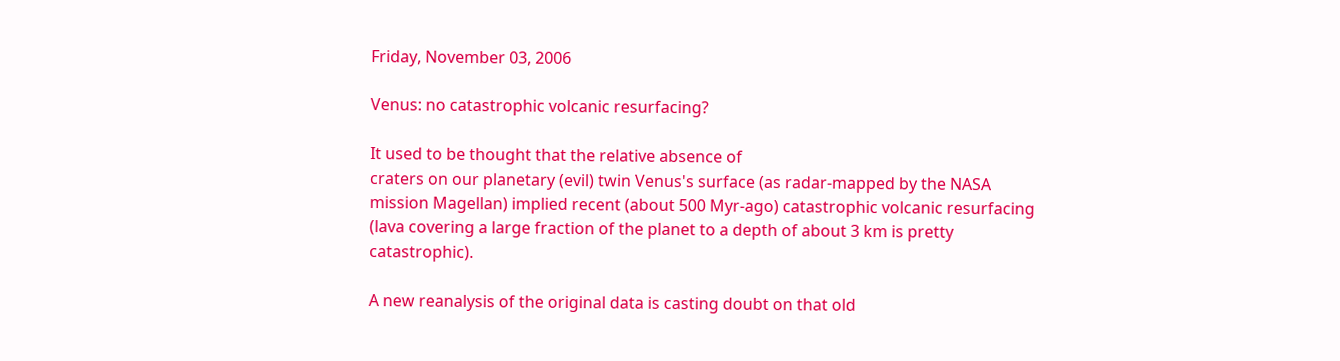Friday, November 03, 2006

Venus: no catastrophic volcanic resurfacing?

It used to be thought that the relative absence of
craters on our planetary (evil) twin Venus's surface (as radar-mapped by the NASA mission Magellan) implied recent (about 500 Myr-ago) catastrophic volcanic resurfacing (lava covering a large fraction of the planet to a depth of about 3 km is pretty catastrophic).

A new reanalysis of the original data is casting doubt on that old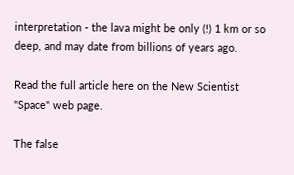interpretation - the lava might be only (!) 1 km or so deep, and may date from billions of years ago.

Read the full article here on the New Scientist "Space" web page.

The false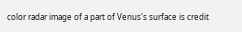color radar image of a part of Venus's surface is credit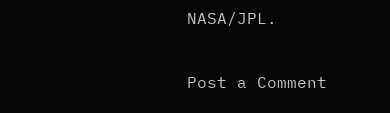NASA/JPL.

Post a Comment